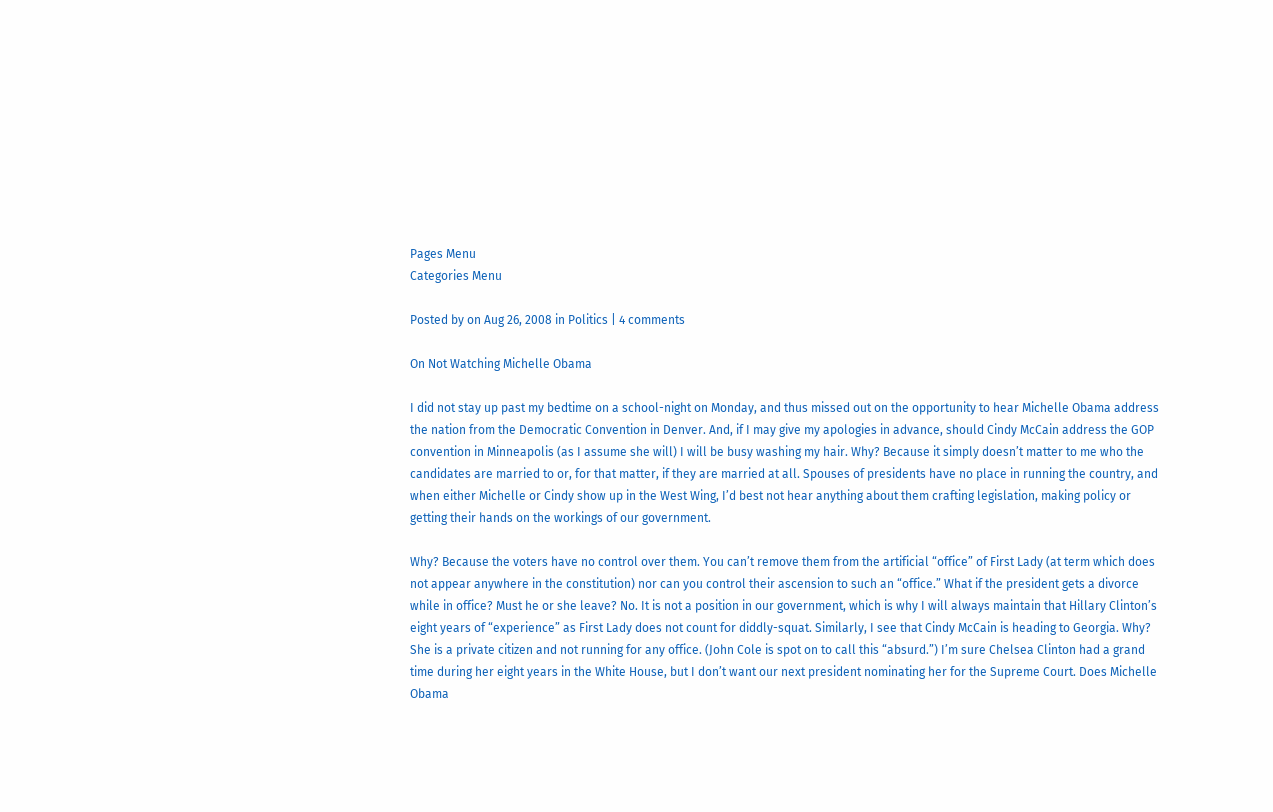Pages Menu
Categories Menu

Posted by on Aug 26, 2008 in Politics | 4 comments

On Not Watching Michelle Obama

I did not stay up past my bedtime on a school-night on Monday, and thus missed out on the opportunity to hear Michelle Obama address the nation from the Democratic Convention in Denver. And, if I may give my apologies in advance, should Cindy McCain address the GOP convention in Minneapolis (as I assume she will) I will be busy washing my hair. Why? Because it simply doesn’t matter to me who the candidates are married to or, for that matter, if they are married at all. Spouses of presidents have no place in running the country, and when either Michelle or Cindy show up in the West Wing, I’d best not hear anything about them crafting legislation, making policy or getting their hands on the workings of our government.

Why? Because the voters have no control over them. You can’t remove them from the artificial “office” of First Lady (at term which does not appear anywhere in the constitution) nor can you control their ascension to such an “office.” What if the president gets a divorce while in office? Must he or she leave? No. It is not a position in our government, which is why I will always maintain that Hillary Clinton’s eight years of “experience” as First Lady does not count for diddly-squat. Similarly, I see that Cindy McCain is heading to Georgia. Why? She is a private citizen and not running for any office. (John Cole is spot on to call this “absurd.”) I’m sure Chelsea Clinton had a grand time during her eight years in the White House, but I don’t want our next president nominating her for the Supreme Court. Does Michelle Obama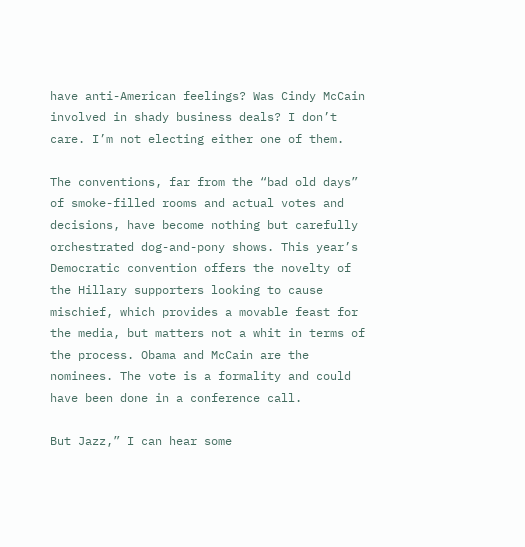have anti-American feelings? Was Cindy McCain involved in shady business deals? I don’t care. I’m not electing either one of them.

The conventions, far from the “bad old days” of smoke-filled rooms and actual votes and decisions, have become nothing but carefully orchestrated dog-and-pony shows. This year’s Democratic convention offers the novelty of the Hillary supporters looking to cause mischief, which provides a movable feast for the media, but matters not a whit in terms of the process. Obama and McCain are the nominees. The vote is a formality and could have been done in a conference call.

But Jazz,” I can hear some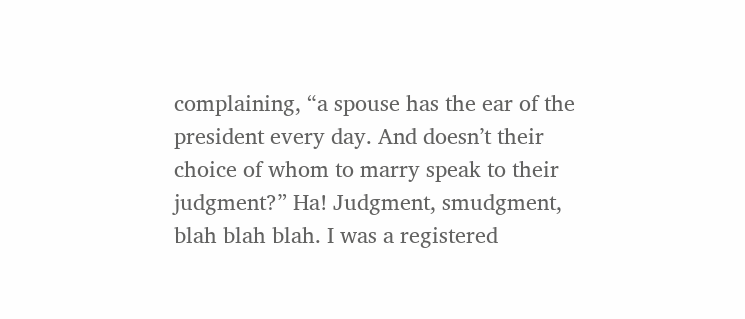complaining, “a spouse has the ear of the president every day. And doesn’t their choice of whom to marry speak to their judgment?” Ha! Judgment, smudgment, blah blah blah. I was a registered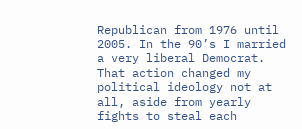Republican from 1976 until 2005. In the 90’s I married a very liberal Democrat. That action changed my political ideology not at all, aside from yearly fights to steal each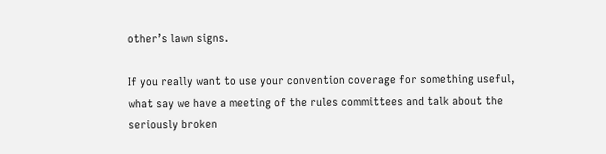other’s lawn signs.

If you really want to use your convention coverage for something useful, what say we have a meeting of the rules committees and talk about the seriously broken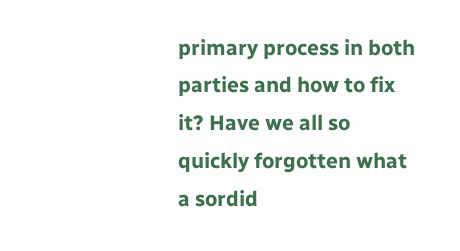primary process in both parties and how to fix it? Have we all so quickly forgotten what a sordid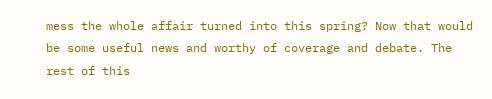mess the whole affair turned into this spring? Now that would be some useful news and worthy of coverage and debate. The rest of this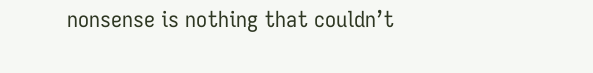nonsense is nothing that couldn’t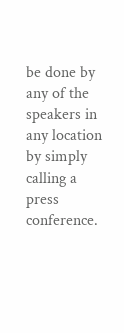be done by any of the speakers in any location by simply calling a press conference.